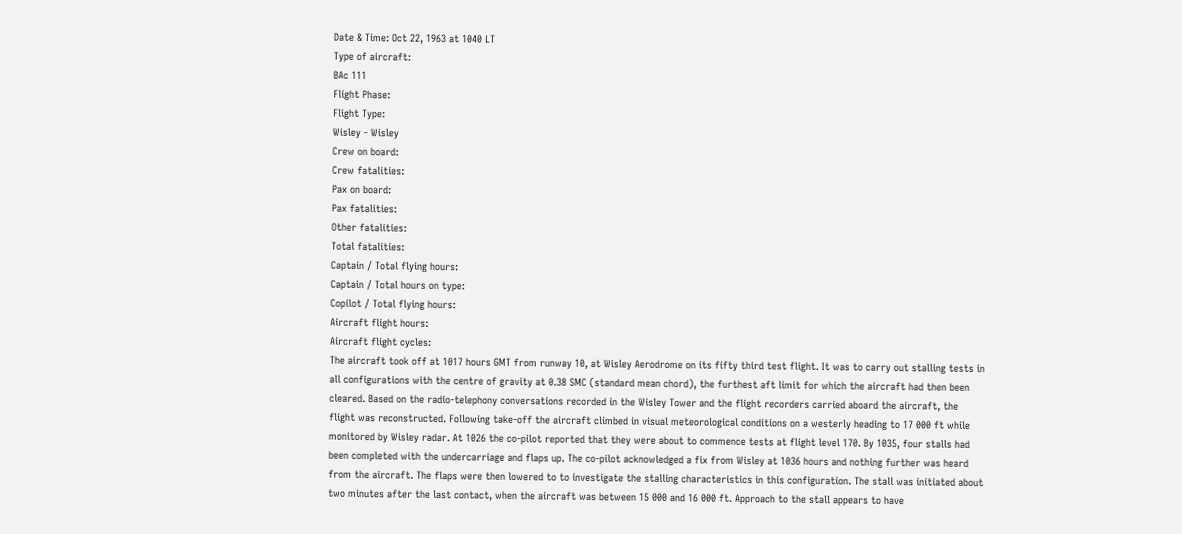Date & Time: Oct 22, 1963 at 1040 LT
Type of aircraft:
BAc 111
Flight Phase:
Flight Type:
Wisley - Wisley
Crew on board:
Crew fatalities:
Pax on board:
Pax fatalities:
Other fatalities:
Total fatalities:
Captain / Total flying hours:
Captain / Total hours on type:
Copilot / Total flying hours:
Aircraft flight hours:
Aircraft flight cycles:
The aircraft took off at 1017 hours GMT from runway 10, at Wisley Aerodrome on its fifty third test flight. It was to carry out stalling tests in all configurations with the centre of gravity at 0.38 SMC (standard mean chord), the furthest aft limit for which the aircraft had then been cleared. Based on the radio-telephony conversations recorded in the Wisley Tower and the flight recorders carried aboard the aircraft, the flight was reconstructed. Following take-off the aircraft climbed in visual meteorological conditions on a westerly heading to 17 000 ft while monitored by Wisley radar. At 1026 the co-pilot reported that they were about to commence tests at flight level 170. By 1035, four stalls had been completed with the undercarriage and flaps up. The co-pilot acknowledged a fix from Wisley at 1036 hours and nothing further was heard from the aircraft. The flaps were then lowered to to investigate the stalling characteristics in this configuration. The stall was initiated about two minutes after the last contact, when the aircraft was between 15 000 and 16 000 ft. Approach to the stall appears to have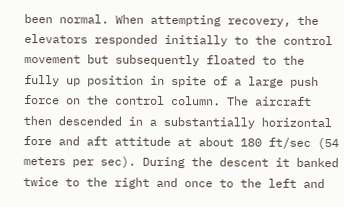been normal. When attempting recovery, the elevators responded initially to the control movement but subsequently floated to the fully up position in spite of a large push force on the control column. The aircraft then descended in a substantially horizontal fore and aft attitude at about 180 ft/sec (54 meters per sec). During the descent it banked twice to the right and once to the left and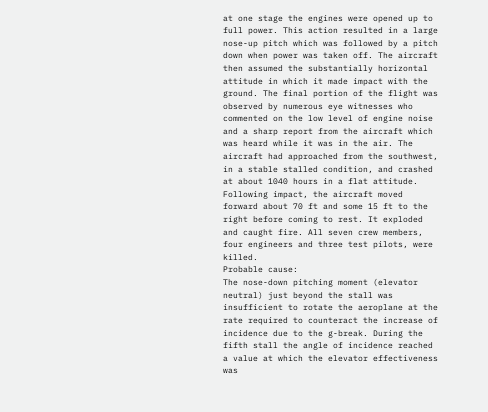at one stage the engines were opened up to full power. This action resulted in a large nose-up pitch which was followed by a pitch down when power was taken off. The aircraft then assumed the substantially horizontal attitude in which it made impact with the ground. The final portion of the flight was observed by numerous eye witnesses who commented on the low level of engine noise and a sharp report from the aircraft which was heard while it was in the air. The aircraft had approached from the southwest, in a stable stalled condition, and crashed at about 1040 hours in a flat attitude. Following impact, the aircraft moved forward about 70 ft and some 15 ft to the right before coming to rest. It exploded and caught fire. All seven crew members, four engineers and three test pilots, were killed.
Probable cause:
The nose-down pitching moment (elevator neutral) just beyond the stall was insufficient to rotate the aeroplane at the rate required to counteract the increase of incidence due to the g-break. During the fifth stall the angle of incidence reached a value at which the elevator effectiveness was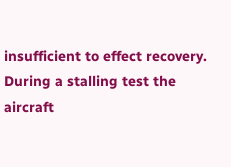insufficient to effect recovery. During a stalling test the aircraft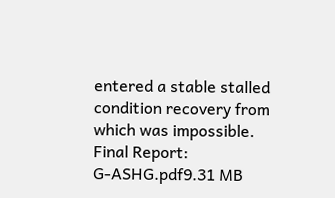entered a stable stalled condition recovery from which was impossible.
Final Report:
G-ASHG.pdf9.31 MB